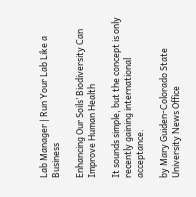Lab Manager | Run Your Lab Like a Business

Enhancing Our Soils’ Biodiversity Can Improve Human Health

It sounds simple, but the concept is only recently gaining international acceptance.

by Mary Guiden-Colorado State University News Office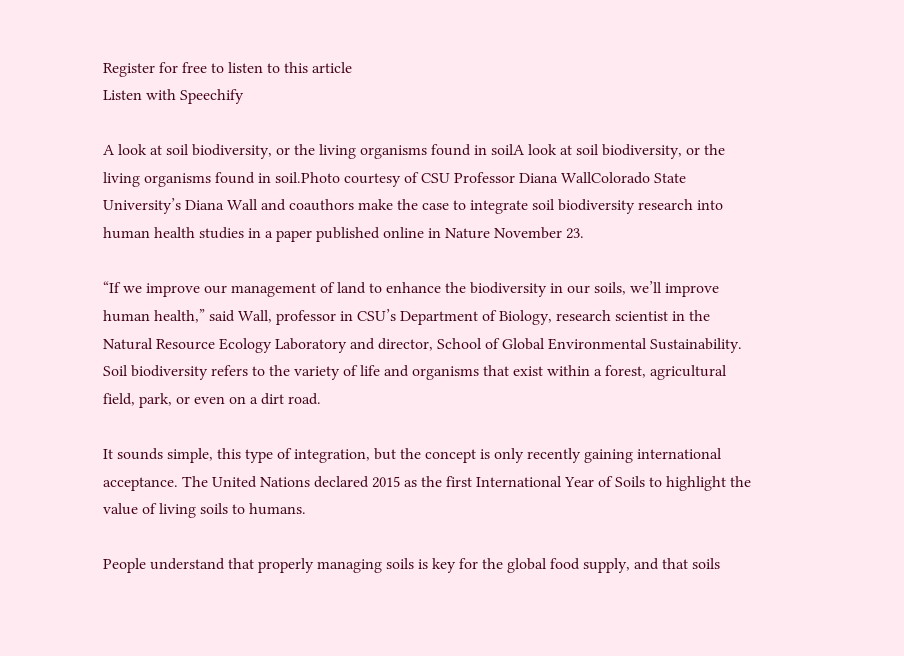Register for free to listen to this article
Listen with Speechify

A look at soil biodiversity, or the living organisms found in soilA look at soil biodiversity, or the living organisms found in soil.Photo courtesy of CSU Professor Diana WallColorado State University’s Diana Wall and coauthors make the case to integrate soil biodiversity research into human health studies in a paper published online in Nature November 23.

“If we improve our management of land to enhance the biodiversity in our soils, we’ll improve human health,” said Wall, professor in CSU’s Department of Biology, research scientist in the Natural Resource Ecology Laboratory and director, School of Global Environmental Sustainability. Soil biodiversity refers to the variety of life and organisms that exist within a forest, agricultural field, park, or even on a dirt road.

It sounds simple, this type of integration, but the concept is only recently gaining international acceptance. The United Nations declared 2015 as the first International Year of Soils to highlight the value of living soils to humans.

People understand that properly managing soils is key for the global food supply, and that soils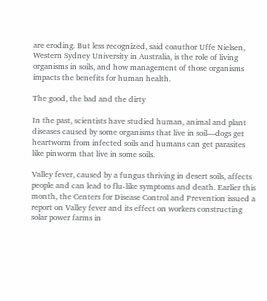are eroding. But less recognized, said coauthor Uffe Nielsen, Western Sydney University in Australia, is the role of living organisms in soils, and how management of those organisms impacts the benefits for human health.

The good, the bad and the dirty

In the past, scientists have studied human, animal and plant diseases caused by some organisms that live in soil—dogs get heartworm from infected soils and humans can get parasites like pinworm that live in some soils.

Valley fever, caused by a fungus thriving in desert soils, affects people and can lead to flu-like symptoms and death. Earlier this month, the Centers for Disease Control and Prevention issued a report on Valley fever and its effect on workers constructing solar power farms in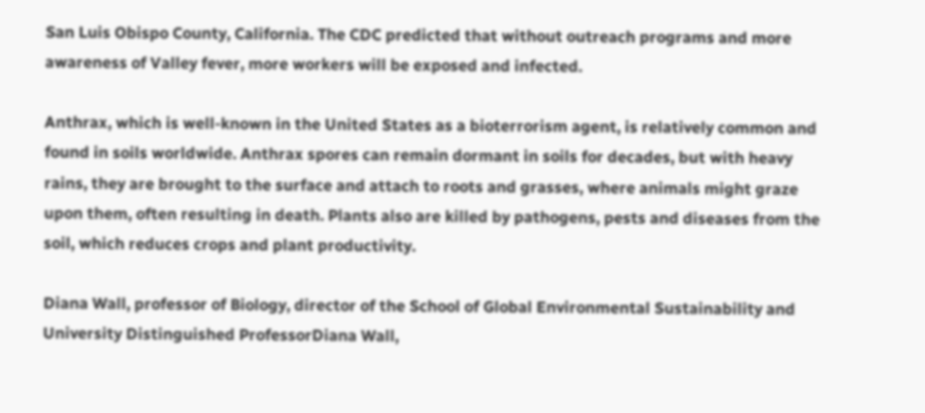San Luis Obispo County, California. The CDC predicted that without outreach programs and more awareness of Valley fever, more workers will be exposed and infected.

Anthrax, which is well-known in the United States as a bioterrorism agent, is relatively common and found in soils worldwide. Anthrax spores can remain dormant in soils for decades, but with heavy rains, they are brought to the surface and attach to roots and grasses, where animals might graze upon them, often resulting in death. Plants also are killed by pathogens, pests and diseases from the soil, which reduces crops and plant productivity.

Diana Wall, professor of Biology, director of the School of Global Environmental Sustainability and University Distinguished ProfessorDiana Wall,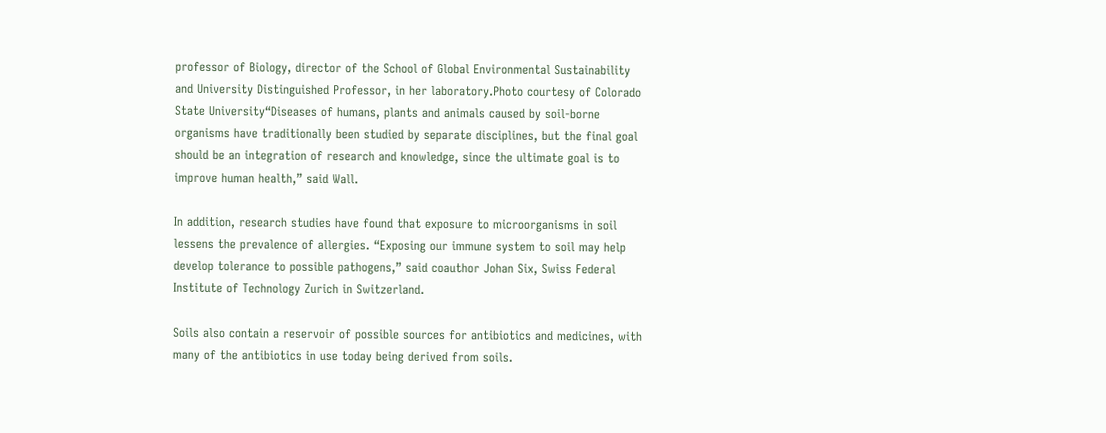professor of Biology, director of the School of Global Environmental Sustainability and University Distinguished Professor, in her laboratory.Photo courtesy of Colorado State University“Diseases of humans, plants and animals caused by soil-borne organisms have traditionally been studied by separate disciplines, but the final goal should be an integration of research and knowledge, since the ultimate goal is to improve human health,” said Wall.

In addition, research studies have found that exposure to microorganisms in soil lessens the prevalence of allergies. “Exposing our immune system to soil may help develop tolerance to possible pathogens,” said coauthor Johan Six, Swiss Federal Institute of Technology Zurich in Switzerland.

Soils also contain a reservoir of possible sources for antibiotics and medicines, with many of the antibiotics in use today being derived from soils.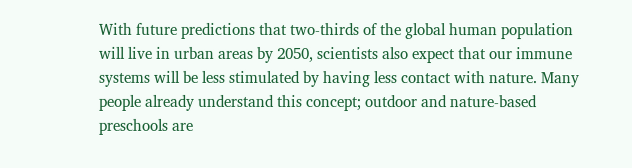With future predictions that two-thirds of the global human population will live in urban areas by 2050, scientists also expect that our immune systems will be less stimulated by having less contact with nature. Many people already understand this concept; outdoor and nature-based preschools are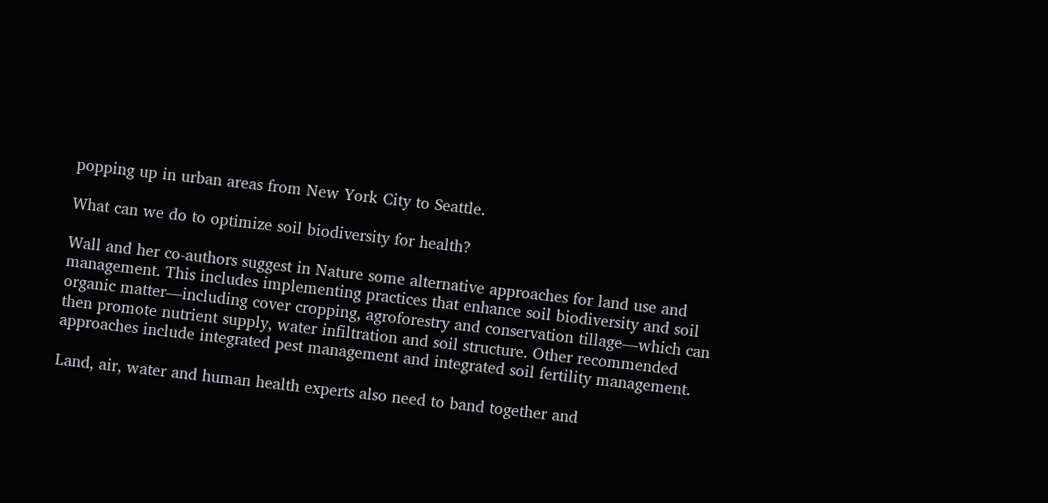popping up in urban areas from New York City to Seattle.

What can we do to optimize soil biodiversity for health?

Wall and her co-authors suggest in Nature some alternative approaches for land use and management. This includes implementing practices that enhance soil biodiversity and soil organic matter—including cover cropping, agroforestry and conservation tillage—which can then promote nutrient supply, water infiltration and soil structure. Other recommended approaches include integrated pest management and integrated soil fertility management.

Land, air, water and human health experts also need to band together and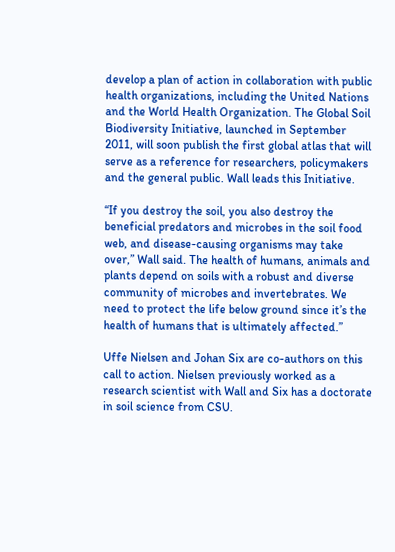develop a plan of action in collaboration with public health organizations, including the United Nations and the World Health Organization. The Global Soil Biodiversity Initiative, launched in September 2011, will soon publish the first global atlas that will serve as a reference for researchers, policymakers and the general public. Wall leads this Initiative.

“If you destroy the soil, you also destroy the beneficial predators and microbes in the soil food web, and disease-causing organisms may take over,” Wall said. The health of humans, animals and plants depend on soils with a robust and diverse community of microbes and invertebrates. We need to protect the life below ground since it’s the health of humans that is ultimately affected.”

Uffe Nielsen and Johan Six are co-authors on this call to action. Nielsen previously worked as a research scientist with Wall and Six has a doctorate in soil science from CSU.